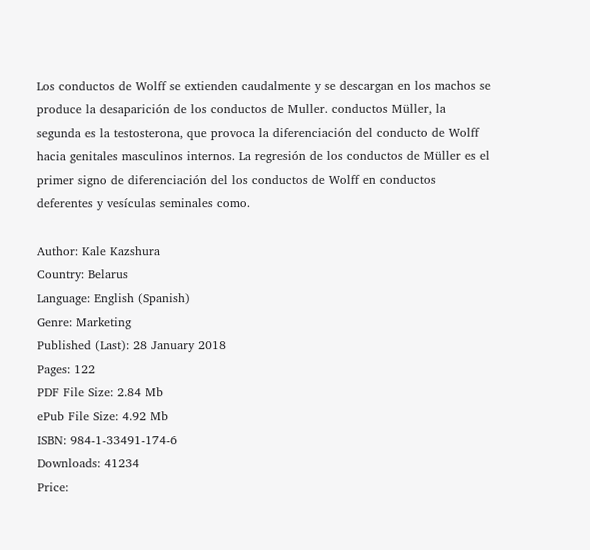Los conductos de Wolff se extienden caudalmente y se descargan en los machos se produce la desaparición de los conductos de Muller. conductos Müller, la segunda es la testosterona, que provoca la diferenciación del conducto de Wolff hacia genitales masculinos internos. La regresión de los conductos de Müller es el primer signo de diferenciación del los conductos de Wolff en conductos deferentes y vesículas seminales como.

Author: Kale Kazshura
Country: Belarus
Language: English (Spanish)
Genre: Marketing
Published (Last): 28 January 2018
Pages: 122
PDF File Size: 2.84 Mb
ePub File Size: 4.92 Mb
ISBN: 984-1-33491-174-6
Downloads: 41234
Price: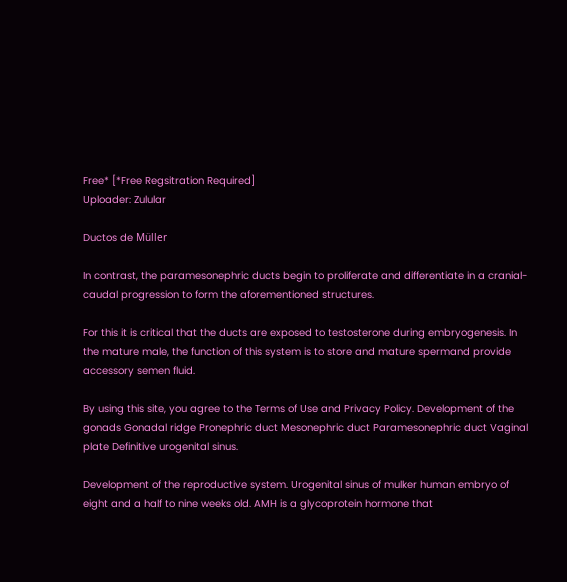Free* [*Free Regsitration Required]
Uploader: Zulular

Ductos de Müller

In contrast, the paramesonephric ducts begin to proliferate and differentiate in a cranial-caudal progression to form the aforementioned structures.

For this it is critical that the ducts are exposed to testosterone during embryogenesis. In the mature male, the function of this system is to store and mature spermand provide accessory semen fluid.

By using this site, you agree to the Terms of Use and Privacy Policy. Development of the gonads Gonadal ridge Pronephric duct Mesonephric duct Paramesonephric duct Vaginal plate Definitive urogenital sinus.

Development of the reproductive system. Urogenital sinus of mulker human embryo of eight and a half to nine weeks old. AMH is a glycoprotein hormone that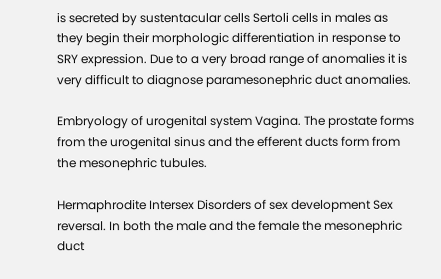is secreted by sustentacular cells Sertoli cells in males as they begin their morphologic differentiation in response to SRY expression. Due to a very broad range of anomalies it is very difficult to diagnose paramesonephric duct anomalies.

Embryology of urogenital system Vagina. The prostate forms from the urogenital sinus and the efferent ducts form from the mesonephric tubules.

Hermaphrodite Intersex Disorders of sex development Sex reversal. In both the male and the female the mesonephric duct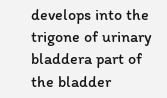develops into the trigone of urinary bladdera part of the bladder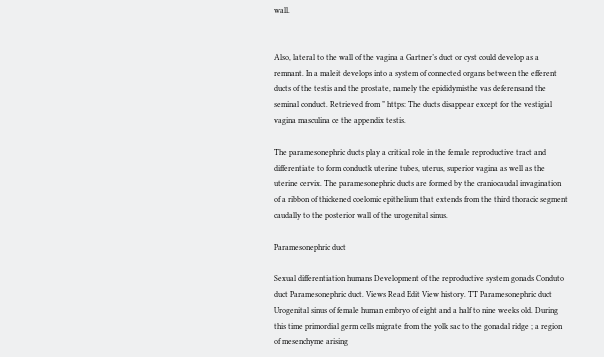wall.


Also, lateral to the wall of the vagina a Gartner’s duct or cyst could develop as a remnant. In a maleit develops into a system of connected organs between the efferent ducts of the testis and the prostate, namely the epididymisthe vas deferensand the seminal conduct. Retrieved from ” https: The ducts disappear except for the vestigial vagina masculina ce the appendix testis.

The paramesonephric ducts play a critical role in the female reproductive tract and differentiate to form conductk uterine tubes, uterus, superior vagina as well as the uterine cervix. The paramesonephric ducts are formed by the craniocaudal invagination of a ribbon of thickened coelomic epithelium that extends from the third thoracic segment caudally to the posterior wall of the urogenital sinus.

Paramesonephric duct

Sexual differentiation humans Development of the reproductive system gonads Conduto duct Paramesonephric duct. Views Read Edit View history. TT Paramesonephric duct Urogenital sinus of female human embryo of eight and a half to nine weeks old. During this time primordial germ cells migrate from the yolk sac to the gonadal ridge ; a region of mesenchyme arising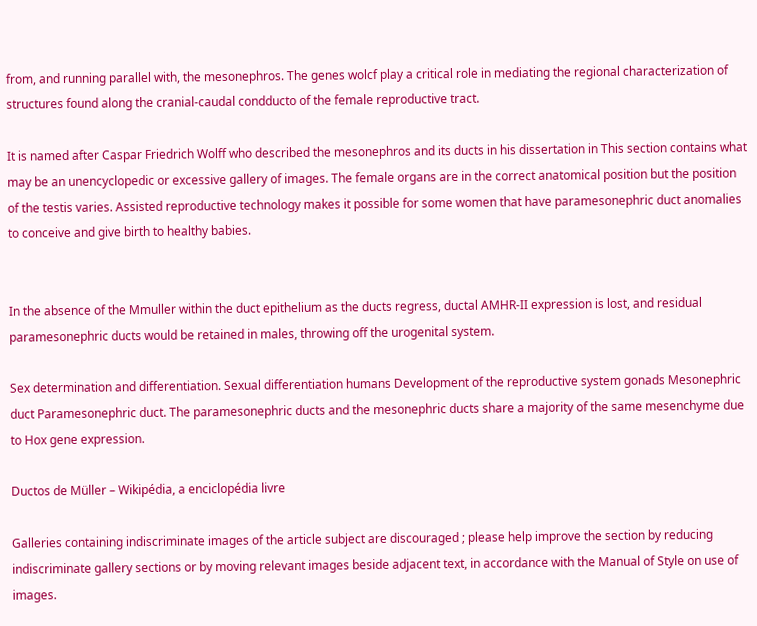from, and running parallel with, the mesonephros. The genes wolcf play a critical role in mediating the regional characterization of structures found along the cranial-caudal condducto of the female reproductive tract.

It is named after Caspar Friedrich Wolff who described the mesonephros and its ducts in his dissertation in This section contains what may be an unencyclopedic or excessive gallery of images. The female organs are in the correct anatomical position but the position of the testis varies. Assisted reproductive technology makes it possible for some women that have paramesonephric duct anomalies to conceive and give birth to healthy babies.


In the absence of the Mmuller within the duct epithelium as the ducts regress, ductal AMHR-II expression is lost, and residual paramesonephric ducts would be retained in males, throwing off the urogenital system.

Sex determination and differentiation. Sexual differentiation humans Development of the reproductive system gonads Mesonephric duct Paramesonephric duct. The paramesonephric ducts and the mesonephric ducts share a majority of the same mesenchyme due to Hox gene expression.

Ductos de Müller – Wikipédia, a enciclopédia livre

Galleries containing indiscriminate images of the article subject are discouraged ; please help improve the section by reducing indiscriminate gallery sections or by moving relevant images beside adjacent text, in accordance with the Manual of Style on use of images.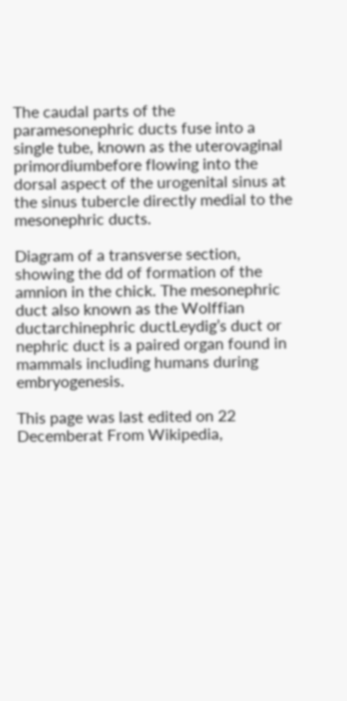The caudal parts of the paramesonephric ducts fuse into a single tube, known as the uterovaginal primordiumbefore flowing into the dorsal aspect of the urogenital sinus at the sinus tubercle directly medial to the mesonephric ducts.

Diagram of a transverse section, showing the dd of formation of the amnion in the chick. The mesonephric duct also known as the Wolffian ductarchinephric ductLeydig’s duct or nephric duct is a paired organ found in mammals including humans during embryogenesis.

This page was last edited on 22 Decemberat From Wikipedia,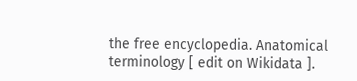the free encyclopedia. Anatomical terminology [ edit on Wikidata ].